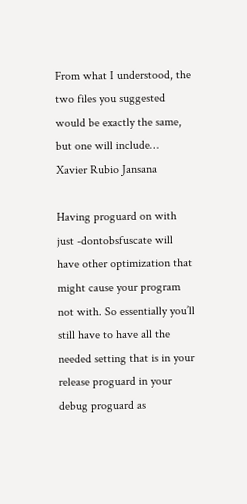From what I understood, the two files you suggested would be exactly the same, but one will include…
Xavier Rubio Jansana

Having proguard on with just -dontobsfuscate will have other optimization that might cause your program not with. So essentially you’ll still have to have all the needed setting that is in your release proguard in your debug proguard as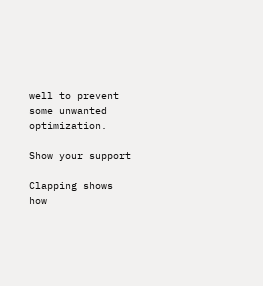well to prevent some unwanted optimization.

Show your support

Clapping shows how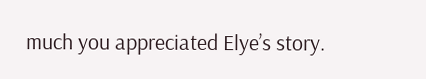much you appreciated Elye’s story.